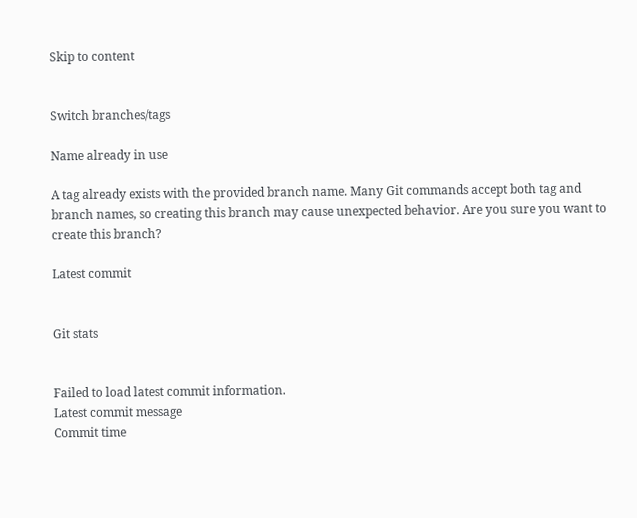Skip to content


Switch branches/tags

Name already in use

A tag already exists with the provided branch name. Many Git commands accept both tag and branch names, so creating this branch may cause unexpected behavior. Are you sure you want to create this branch?

Latest commit


Git stats


Failed to load latest commit information.
Latest commit message
Commit time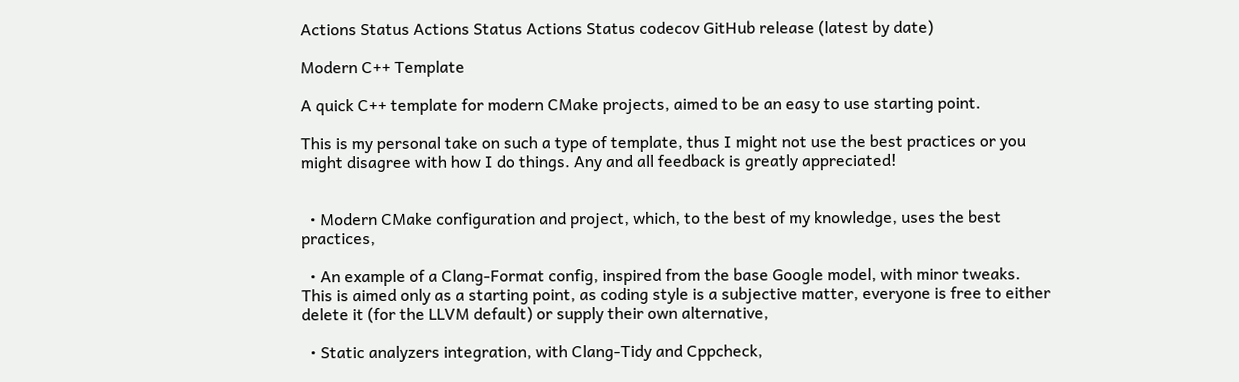Actions Status Actions Status Actions Status codecov GitHub release (latest by date)

Modern C++ Template

A quick C++ template for modern CMake projects, aimed to be an easy to use starting point.

This is my personal take on such a type of template, thus I might not use the best practices or you might disagree with how I do things. Any and all feedback is greatly appreciated!


  • Modern CMake configuration and project, which, to the best of my knowledge, uses the best practices,

  • An example of a Clang-Format config, inspired from the base Google model, with minor tweaks. This is aimed only as a starting point, as coding style is a subjective matter, everyone is free to either delete it (for the LLVM default) or supply their own alternative,

  • Static analyzers integration, with Clang-Tidy and Cppcheck,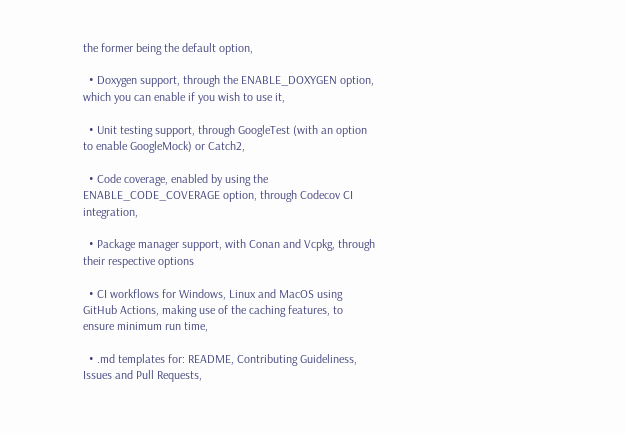the former being the default option,

  • Doxygen support, through the ENABLE_DOXYGEN option, which you can enable if you wish to use it,

  • Unit testing support, through GoogleTest (with an option to enable GoogleMock) or Catch2,

  • Code coverage, enabled by using the ENABLE_CODE_COVERAGE option, through Codecov CI integration,

  • Package manager support, with Conan and Vcpkg, through their respective options

  • CI workflows for Windows, Linux and MacOS using GitHub Actions, making use of the caching features, to ensure minimum run time,

  • .md templates for: README, Contributing Guideliness, Issues and Pull Requests,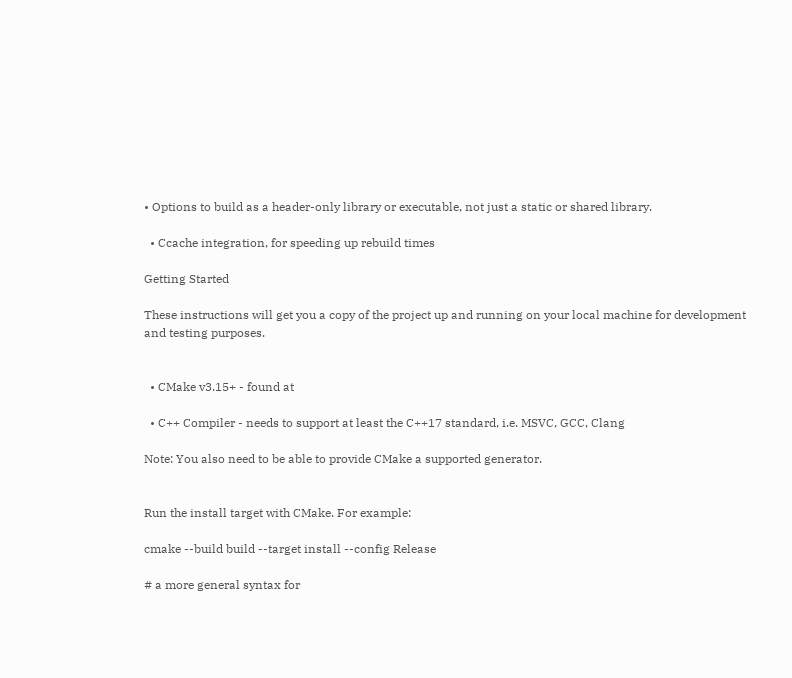• Options to build as a header-only library or executable, not just a static or shared library.

  • Ccache integration, for speeding up rebuild times

Getting Started

These instructions will get you a copy of the project up and running on your local machine for development and testing purposes.


  • CMake v3.15+ - found at

  • C++ Compiler - needs to support at least the C++17 standard, i.e. MSVC, GCC, Clang

Note: You also need to be able to provide CMake a supported generator.


Run the install target with CMake. For example:

cmake --build build --target install --config Release

# a more general syntax for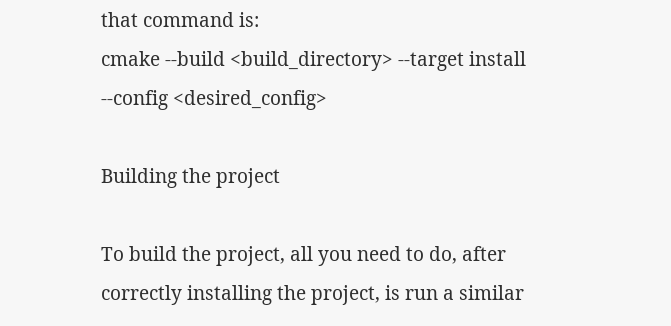that command is:
cmake --build <build_directory> --target install --config <desired_config>

Building the project

To build the project, all you need to do, after correctly installing the project, is run a similar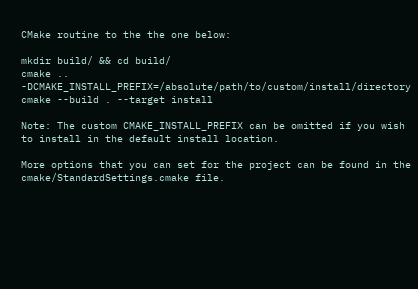CMake routine to the the one below:

mkdir build/ && cd build/
cmake .. -DCMAKE_INSTALL_PREFIX=/absolute/path/to/custom/install/directory
cmake --build . --target install

Note: The custom CMAKE_INSTALL_PREFIX can be omitted if you wish to install in the default install location.

More options that you can set for the project can be found in the cmake/StandardSettings.cmake file.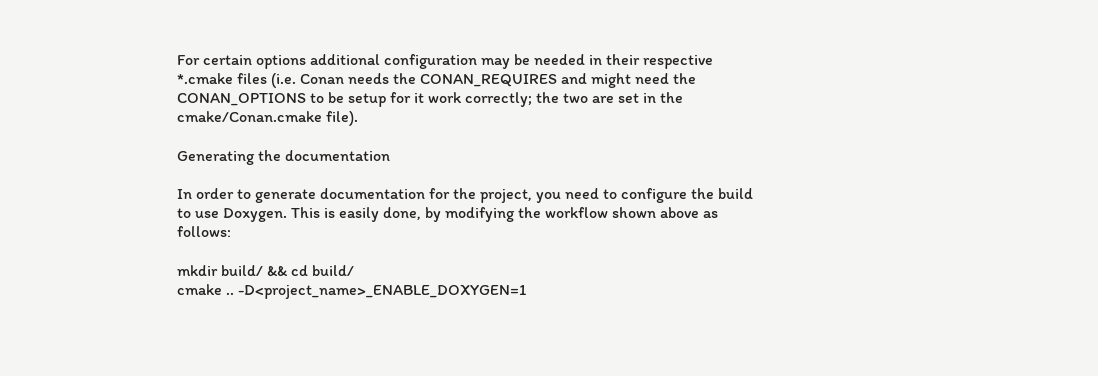For certain options additional configuration may be needed in their respective *.cmake files (i.e. Conan needs the CONAN_REQUIRES and might need the CONAN_OPTIONS to be setup for it work correctly; the two are set in the cmake/Conan.cmake file).

Generating the documentation

In order to generate documentation for the project, you need to configure the build to use Doxygen. This is easily done, by modifying the workflow shown above as follows:

mkdir build/ && cd build/
cmake .. -D<project_name>_ENABLE_DOXYGEN=1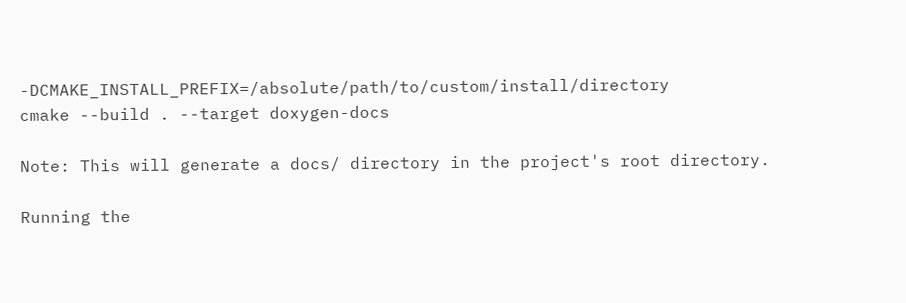-DCMAKE_INSTALL_PREFIX=/absolute/path/to/custom/install/directory
cmake --build . --target doxygen-docs

Note: This will generate a docs/ directory in the project's root directory.

Running the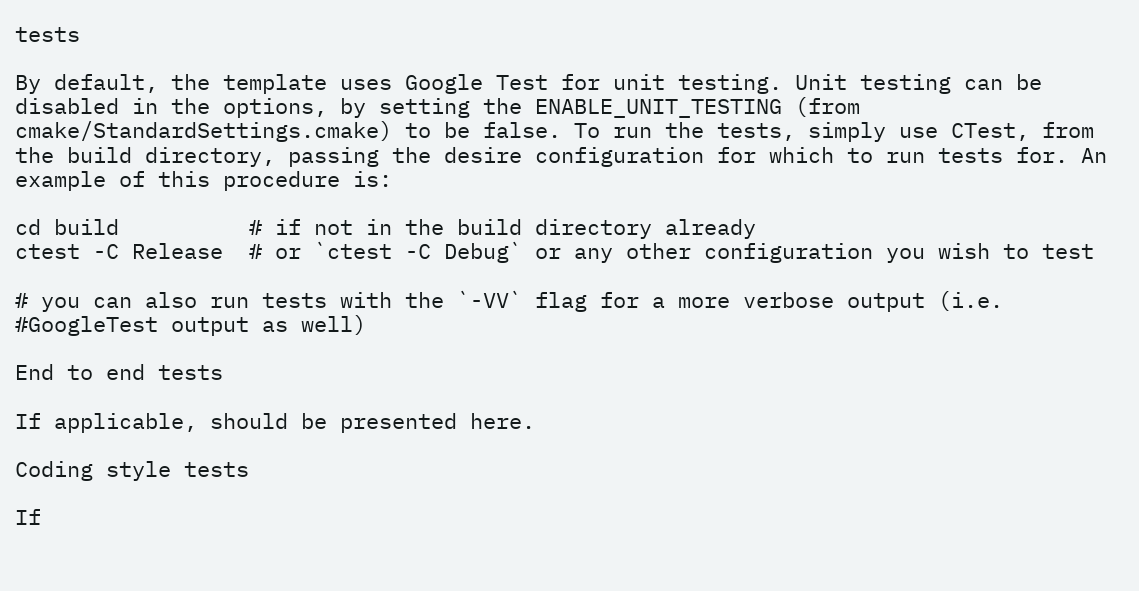tests

By default, the template uses Google Test for unit testing. Unit testing can be disabled in the options, by setting the ENABLE_UNIT_TESTING (from cmake/StandardSettings.cmake) to be false. To run the tests, simply use CTest, from the build directory, passing the desire configuration for which to run tests for. An example of this procedure is:

cd build          # if not in the build directory already
ctest -C Release  # or `ctest -C Debug` or any other configuration you wish to test

# you can also run tests with the `-VV` flag for a more verbose output (i.e.
#GoogleTest output as well)

End to end tests

If applicable, should be presented here.

Coding style tests

If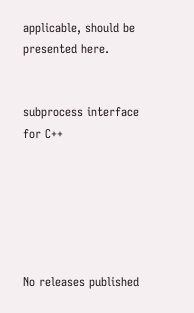applicable, should be presented here.


subprocess interface for C++






No releases published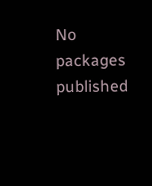No packages published